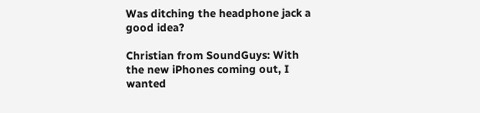Was ditching the headphone jack a good idea?

Christian from SoundGuys: With the new iPhones coming out, I wanted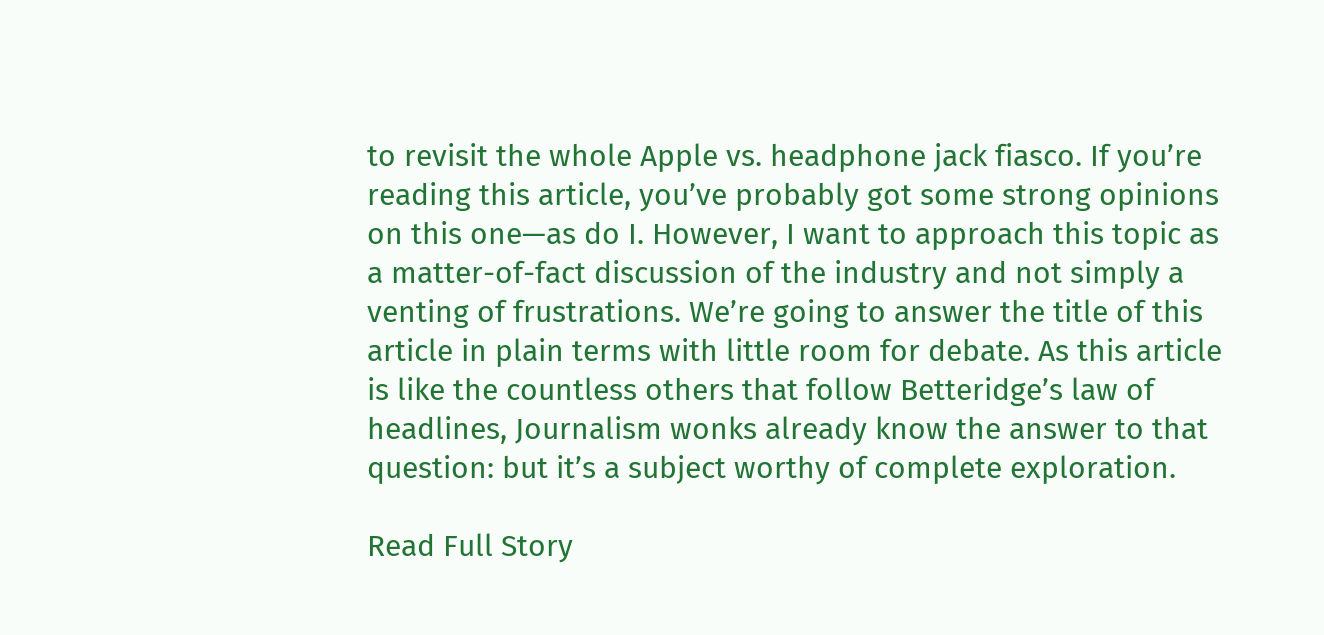to revisit the whole Apple vs. headphone jack fiasco. If you’re reading this article, you’ve probably got some strong opinions on this one—as do I. However, I want to approach this topic as a matter-of-fact discussion of the industry and not simply a venting of frustrations. We’re going to answer the title of this article in plain terms with little room for debate. As this article is like the countless others that follow Betteridge’s law of headlines, Journalism wonks already know the answer to that question: but it’s a subject worthy of complete exploration.

Read Full Story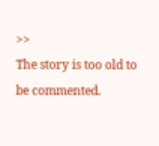>>
The story is too old to be commented.